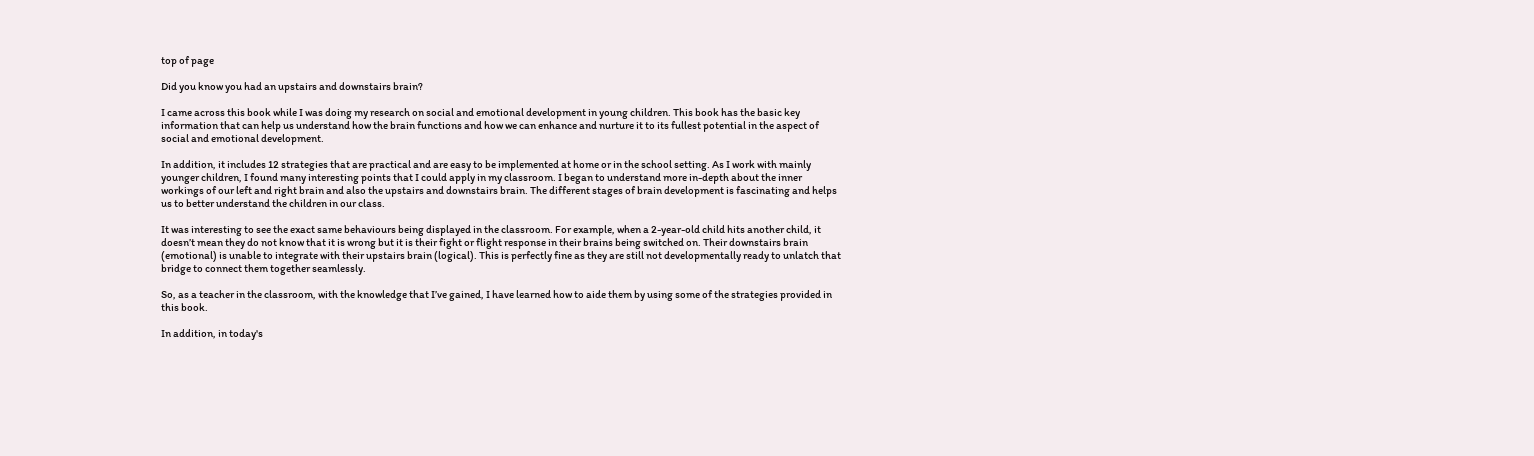top of page

Did you know you had an upstairs and downstairs brain?

I came across this book while I was doing my research on social and emotional development in young children. This book has the basic key information that can help us understand how the brain functions and how we can enhance and nurture it to its fullest potential in the aspect of social and emotional development.

In addition, it includes 12 strategies that are practical and are easy to be implemented at home or in the school setting. As I work with mainly younger children, I found many interesting points that I could apply in my classroom. I began to understand more in-depth about the inner workings of our left and right brain and also the upstairs and downstairs brain. The different stages of brain development is fascinating and helps us to better understand the children in our class.

It was interesting to see the exact same behaviours being displayed in the classroom. For example, when a 2-year-old child hits another child, it doesn’t mean they do not know that it is wrong but it is their fight or flight response in their brains being switched on. Their downstairs brain (emotional) is unable to integrate with their upstairs brain (logical). This is perfectly fine as they are still not developmentally ready to unlatch that bridge to connect them together seamlessly.

So, as a teacher in the classroom, with the knowledge that I’ve gained, I have learned how to aide them by using some of the strategies provided in this book.

In addition, in today's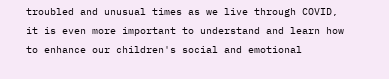troubled and unusual times as we live through COVID, it is even more important to understand and learn how to enhance our children's social and emotional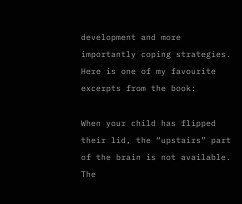development and more importantly coping strategies. Here is one of my favourite excerpts from the book:

When your child has flipped their lid, the “upstairs” part of the brain is not available. The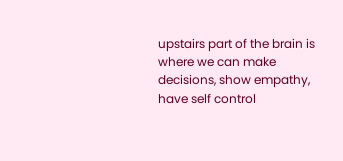upstairs part of the brain is where we can make decisions, show empathy, have self control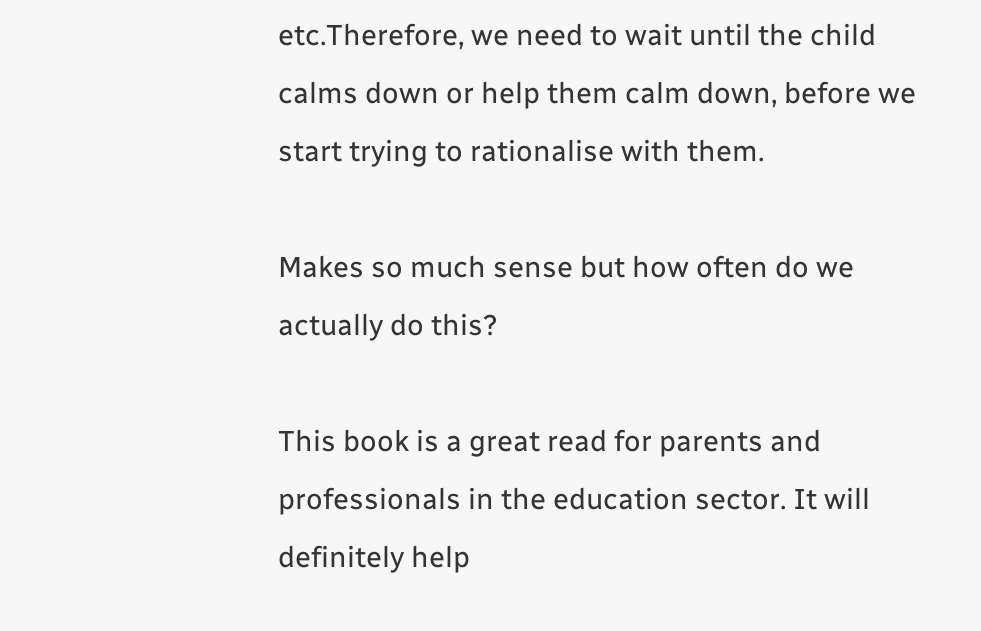etc.Therefore, we need to wait until the child calms down or help them calm down, before we start trying to rationalise with them.

Makes so much sense but how often do we actually do this?

This book is a great read for parents and professionals in the education sector. It will definitely help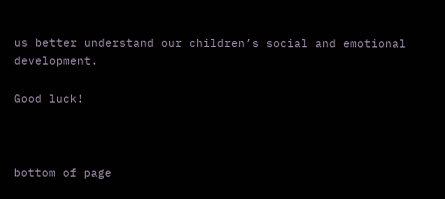us better understand our children’s social and emotional development.

Good luck!



bottom of page